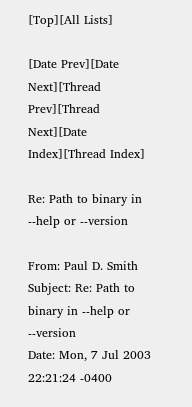[Top][All Lists]

[Date Prev][Date Next][Thread Prev][Thread Next][Date Index][Thread Index]

Re: Path to binary in --help or --version

From: Paul D. Smith
Subject: Re: Path to binary in --help or --version
Date: Mon, 7 Jul 2003 22:21:24 -0400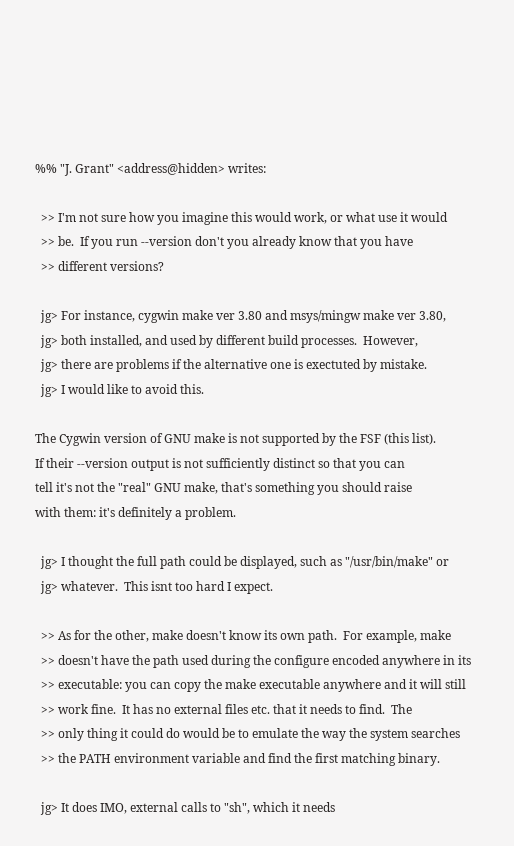%% "J. Grant" <address@hidden> writes:

  >> I'm not sure how you imagine this would work, or what use it would
  >> be.  If you run --version don't you already know that you have
  >> different versions?

  jg> For instance, cygwin make ver 3.80 and msys/mingw make ver 3.80,
  jg> both installed, and used by different build processes.  However,
  jg> there are problems if the alternative one is exectuted by mistake.
  jg> I would like to avoid this.

The Cygwin version of GNU make is not supported by the FSF (this list).
If their --version output is not sufficiently distinct so that you can
tell it's not the "real" GNU make, that's something you should raise
with them: it's definitely a problem.

  jg> I thought the full path could be displayed, such as "/usr/bin/make" or
  jg> whatever.  This isnt too hard I expect.

  >> As for the other, make doesn't know its own path.  For example, make
  >> doesn't have the path used during the configure encoded anywhere in its
  >> executable: you can copy the make executable anywhere and it will still
  >> work fine.  It has no external files etc. that it needs to find.  The
  >> only thing it could do would be to emulate the way the system searches
  >> the PATH environment variable and find the first matching binary.

  jg> It does IMO, external calls to "sh", which it needs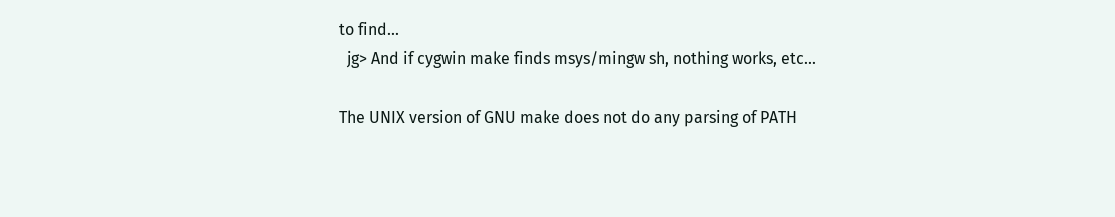to find...
  jg> And if cygwin make finds msys/mingw sh, nothing works, etc...

The UNIX version of GNU make does not do any parsing of PATH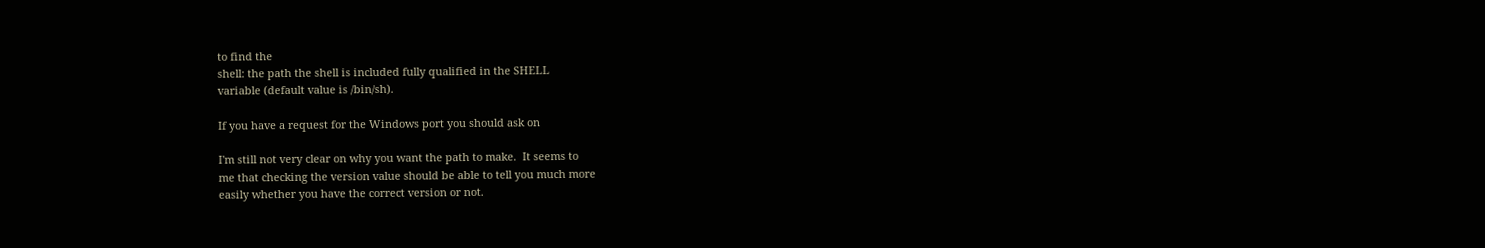to find the
shell: the path the shell is included fully qualified in the SHELL
variable (default value is /bin/sh).

If you have a request for the Windows port you should ask on

I'm still not very clear on why you want the path to make.  It seems to
me that checking the version value should be able to tell you much more
easily whether you have the correct version or not.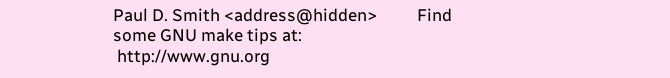Paul D. Smith <address@hidden>          Find some GNU make tips at:
 http://www.gnu.org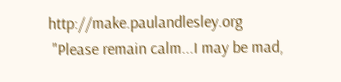http://make.paulandlesley.org
 "Please remain calm...I may be mad,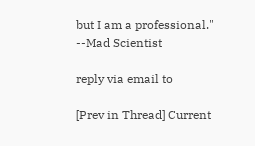but I am a professional." --Mad Scientist

reply via email to

[Prev in Thread] Current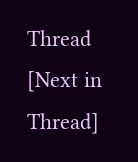Thread [Next in Thread]